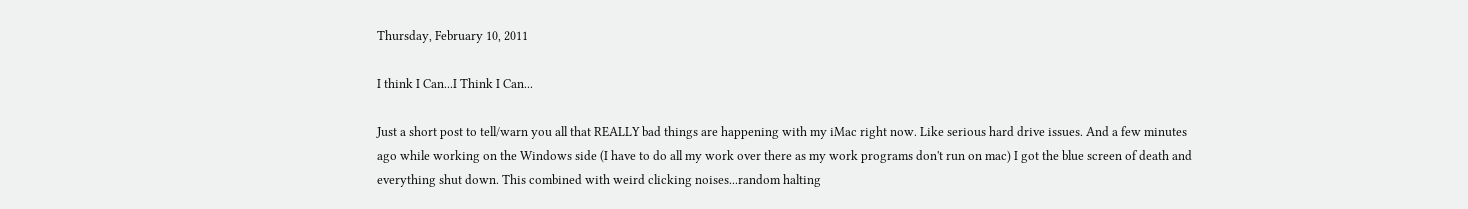Thursday, February 10, 2011

I think I Can...I Think I Can...

Just a short post to tell/warn you all that REALLY bad things are happening with my iMac right now. Like serious hard drive issues. And a few minutes ago while working on the Windows side (I have to do all my work over there as my work programs don't run on mac) I got the blue screen of death and everything shut down. This combined with weird clicking noises...random halting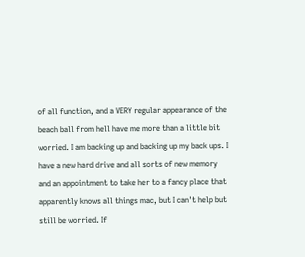of all function, and a VERY regular appearance of the beach ball from hell have me more than a little bit worried. I am backing up and backing up my back ups. I have a new hard drive and all sorts of new memory and an appointment to take her to a fancy place that apparently knows all things mac, but I can't help but still be worried. If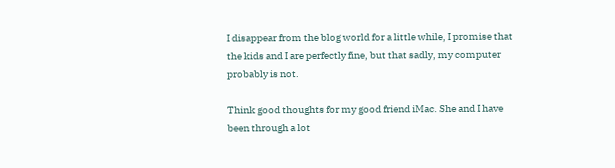I disappear from the blog world for a little while, I promise that the kids and I are perfectly fine, but that sadly, my computer probably is not.

Think good thoughts for my good friend iMac. She and I have been through a lot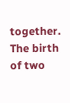together. The birth of two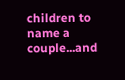children to name a couple...and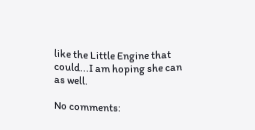like the Little Engine that could...I am hoping she can as well.

No comments: